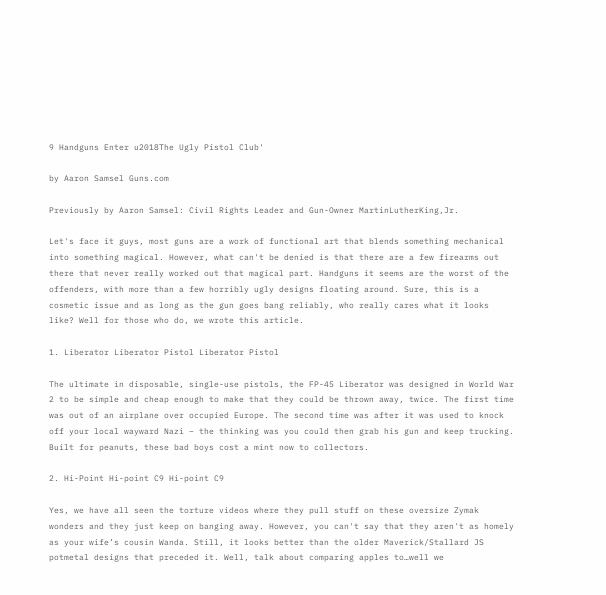9 Handguns Enter u2018The Ugly Pistol Club'

by Aaron Samsel Guns.com

Previously by Aaron Samsel: Civil Rights Leader and Gun-Owner MartinLutherKing,Jr.

Let's face it guys, most guns are a work of functional art that blends something mechanical into something magical. However, what can't be denied is that there are a few firearms out there that never really worked out that magical part. Handguns it seems are the worst of the offenders, with more than a few horribly ugly designs floating around. Sure, this is a cosmetic issue and as long as the gun goes bang reliably, who really cares what it looks like? Well for those who do, we wrote this article.

1. Liberator Liberator Pistol Liberator Pistol

The ultimate in disposable, single-use pistols, the FP-45 Liberator was designed in World War 2 to be simple and cheap enough to make that they could be thrown away, twice. The first time was out of an airplane over occupied Europe. The second time was after it was used to knock off your local wayward Nazi – the thinking was you could then grab his gun and keep trucking. Built for peanuts, these bad boys cost a mint now to collectors.

2. Hi-Point Hi-point C9 Hi-point C9

Yes, we have all seen the torture videos where they pull stuff on these oversize Zymak wonders and they just keep on banging away. However, you can't say that they aren't as homely as your wife’s cousin Wanda. Still, it looks better than the older Maverick/Stallard JS potmetal designs that preceded it. Well, talk about comparing apples to…well we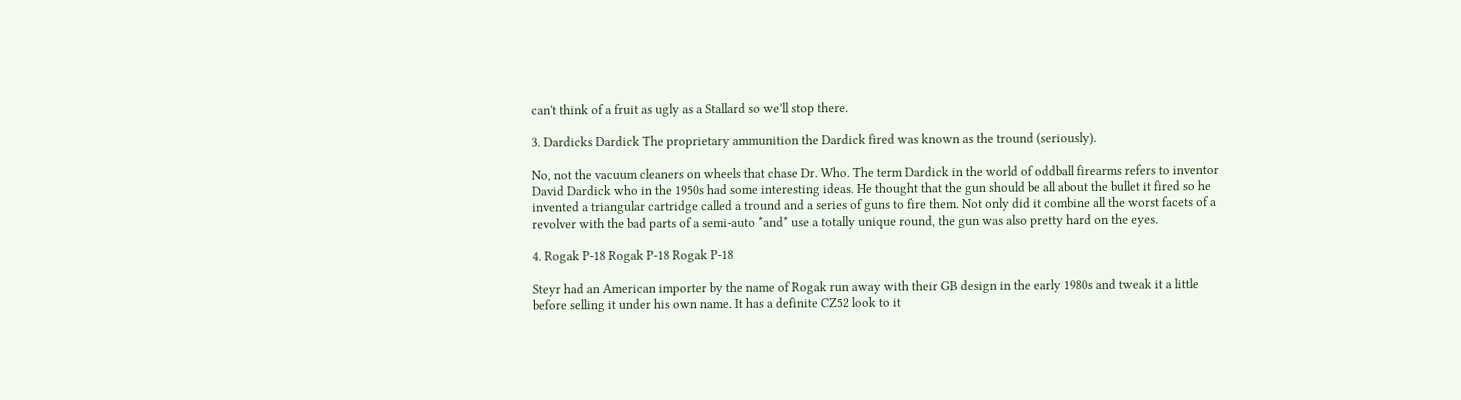can't think of a fruit as ugly as a Stallard so we’ll stop there.

3. Dardicks Dardick The proprietary ammunition the Dardick fired was known as the tround (seriously).

No, not the vacuum cleaners on wheels that chase Dr. Who. The term Dardick in the world of oddball firearms refers to inventor David Dardick who in the 1950s had some interesting ideas. He thought that the gun should be all about the bullet it fired so he invented a triangular cartridge called a tround and a series of guns to fire them. Not only did it combine all the worst facets of a revolver with the bad parts of a semi-auto *and* use a totally unique round, the gun was also pretty hard on the eyes.

4. Rogak P-18 Rogak P-18 Rogak P-18

Steyr had an American importer by the name of Rogak run away with their GB design in the early 1980s and tweak it a little before selling it under his own name. It has a definite CZ52 look to it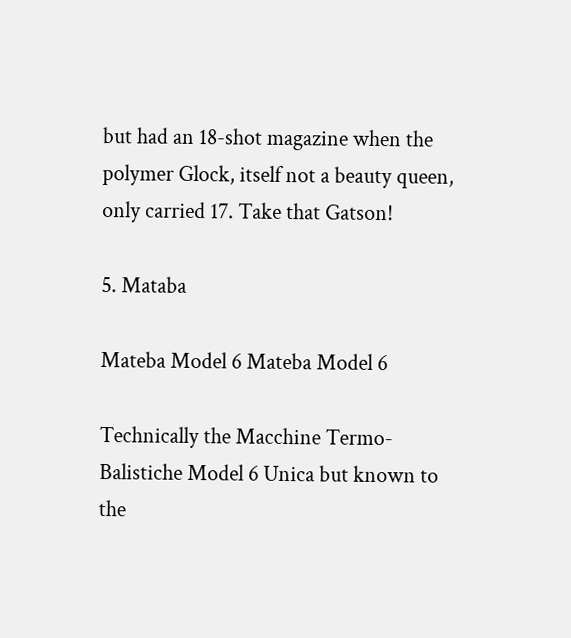but had an 18-shot magazine when the polymer Glock, itself not a beauty queen, only carried 17. Take that Gatson!

5. Mataba

Mateba Model 6 Mateba Model 6

Technically the Macchine Termo-Balistiche Model 6 Unica but known to the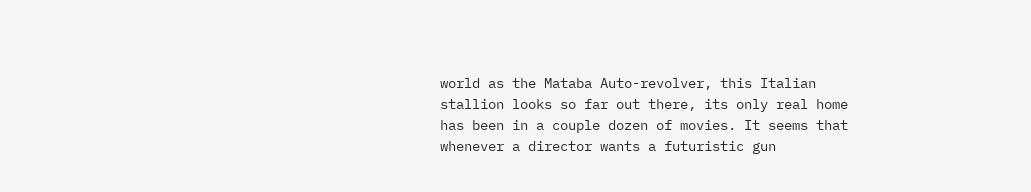world as the Mataba Auto-revolver, this Italian stallion looks so far out there, its only real home has been in a couple dozen of movies. It seems that whenever a director wants a futuristic gun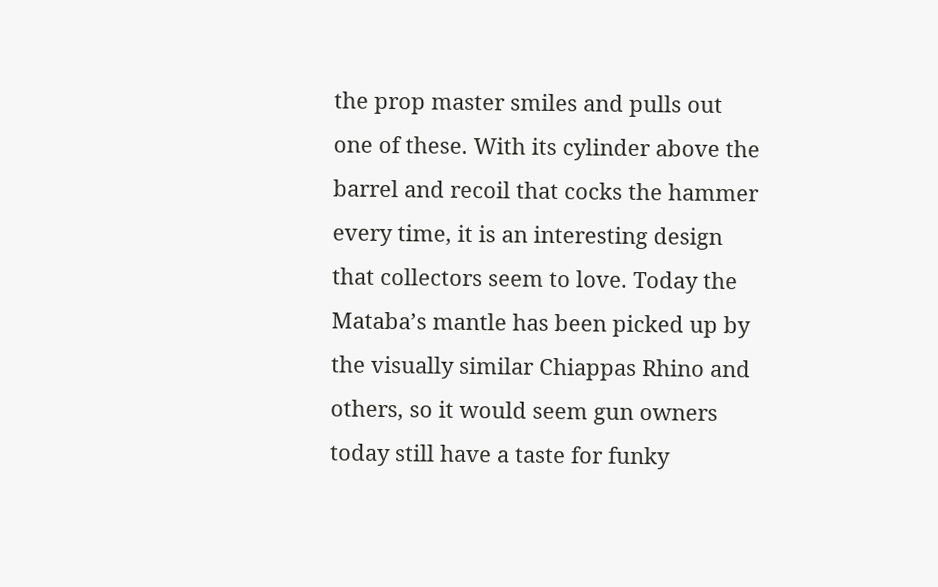the prop master smiles and pulls out one of these. With its cylinder above the barrel and recoil that cocks the hammer every time, it is an interesting design that collectors seem to love. Today the Mataba’s mantle has been picked up by the visually similar Chiappas Rhino and others, so it would seem gun owners today still have a taste for funky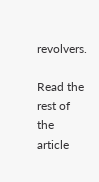revolvers.

Read the rest of the article